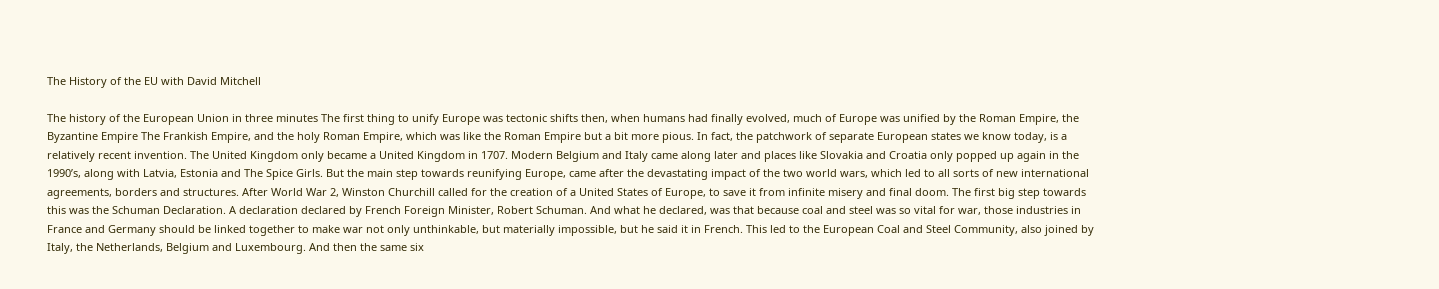The History of the EU with David Mitchell

The history of the European Union in three minutes The first thing to unify Europe was tectonic shifts then, when humans had finally evolved, much of Europe was unified by the Roman Empire, the Byzantine Empire The Frankish Empire, and the holy Roman Empire, which was like the Roman Empire but a bit more pious. In fact, the patchwork of separate European states we know today, is a relatively recent invention. The United Kingdom only became a United Kingdom in 1707. Modern Belgium and Italy came along later and places like Slovakia and Croatia only popped up again in the 1990’s, along with Latvia, Estonia and The Spice Girls. But the main step towards reunifying Europe, came after the devastating impact of the two world wars, which led to all sorts of new international agreements, borders and structures. After World War 2, Winston Churchill called for the creation of a United States of Europe, to save it from infinite misery and final doom. The first big step towards this was the Schuman Declaration. A declaration declared by French Foreign Minister, Robert Schuman. And what he declared, was that because coal and steel was so vital for war, those industries in France and Germany should be linked together to make war not only unthinkable, but materially impossible, but he said it in French. This led to the European Coal and Steel Community, also joined by Italy, the Netherlands, Belgium and Luxembourg. And then the same six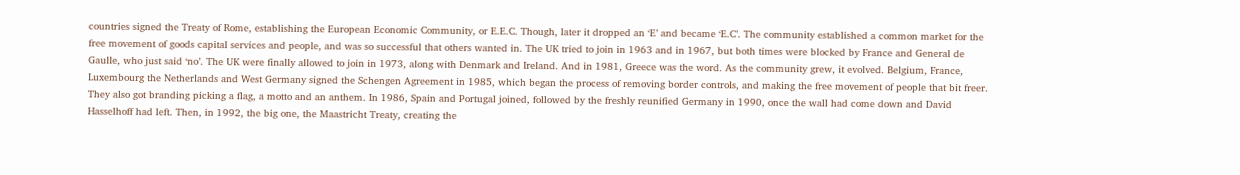countries signed the Treaty of Rome, establishing the European Economic Community, or E.E.C. Though, later it dropped an ‘E’ and became ‘E.C’. The community established a common market for the free movement of goods capital services and people, and was so successful that others wanted in. The UK tried to join in 1963 and in 1967, but both times were blocked by France and General de Gaulle, who just said ‘no’. The UK were finally allowed to join in 1973, along with Denmark and Ireland. And in 1981, Greece was the word. As the community grew, it evolved. Belgium, France, Luxembourg the Netherlands and West Germany signed the Schengen Agreement in 1985, which began the process of removing border controls, and making the free movement of people that bit freer. They also got branding picking a flag, a motto and an anthem. In 1986, Spain and Portugal joined, followed by the freshly reunified Germany in 1990, once the wall had come down and David Hasselhoff had left. Then, in 1992, the big one, the Maastricht Treaty, creating the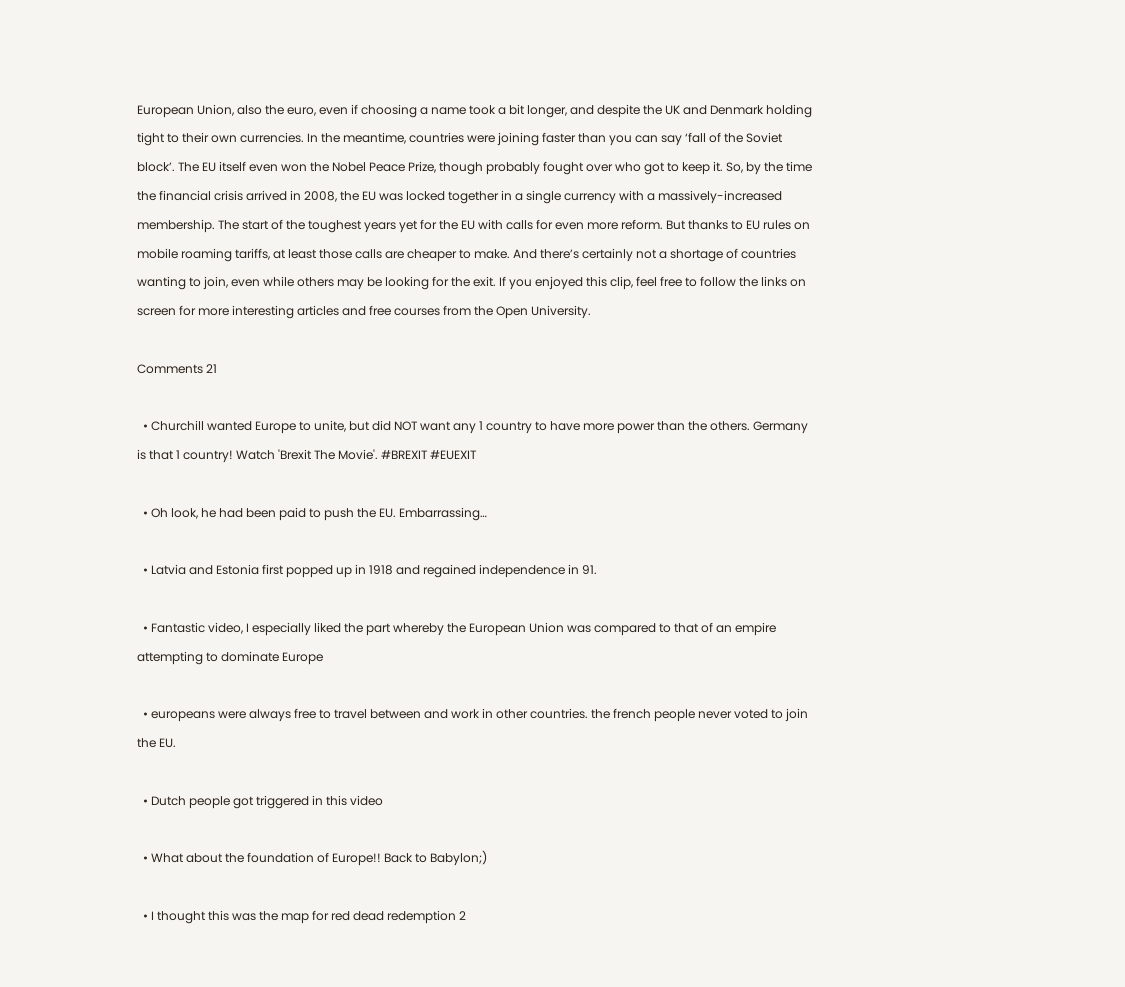European Union, also the euro, even if choosing a name took a bit longer, and despite the UK and Denmark holding tight to their own currencies. In the meantime, countries were joining faster than you can say ‘fall of the Soviet block’. The EU itself even won the Nobel Peace Prize, though probably fought over who got to keep it. So, by the time the financial crisis arrived in 2008, the EU was locked together in a single currency with a massively-increased membership. The start of the toughest years yet for the EU with calls for even more reform. But thanks to EU rules on mobile roaming tariffs, at least those calls are cheaper to make. And there’s certainly not a shortage of countries wanting to join, even while others may be looking for the exit. If you enjoyed this clip, feel free to follow the links on screen for more interesting articles and free courses from the Open University.

Comments 21

  • Churchill wanted Europe to unite, but did NOT want any 1 country to have more power than the others. Germany is that 1 country! Watch 'Brexit The Movie'. #BREXIT #EUEXIT

  • Oh look, he had been paid to push the EU. Embarrassing…

  • Latvia and Estonia first popped up in 1918 and regained independence in 91.

  • Fantastic video, I especially liked the part whereby the European Union was compared to that of an empire attempting to dominate Europe

  • europeans were always free to travel between and work in other countries. the french people never voted to join the EU.

  • Dutch people got triggered in this video

  • What about the foundation of Europe!! Back to Babylon;)

  • I thought this was the map for red dead redemption 2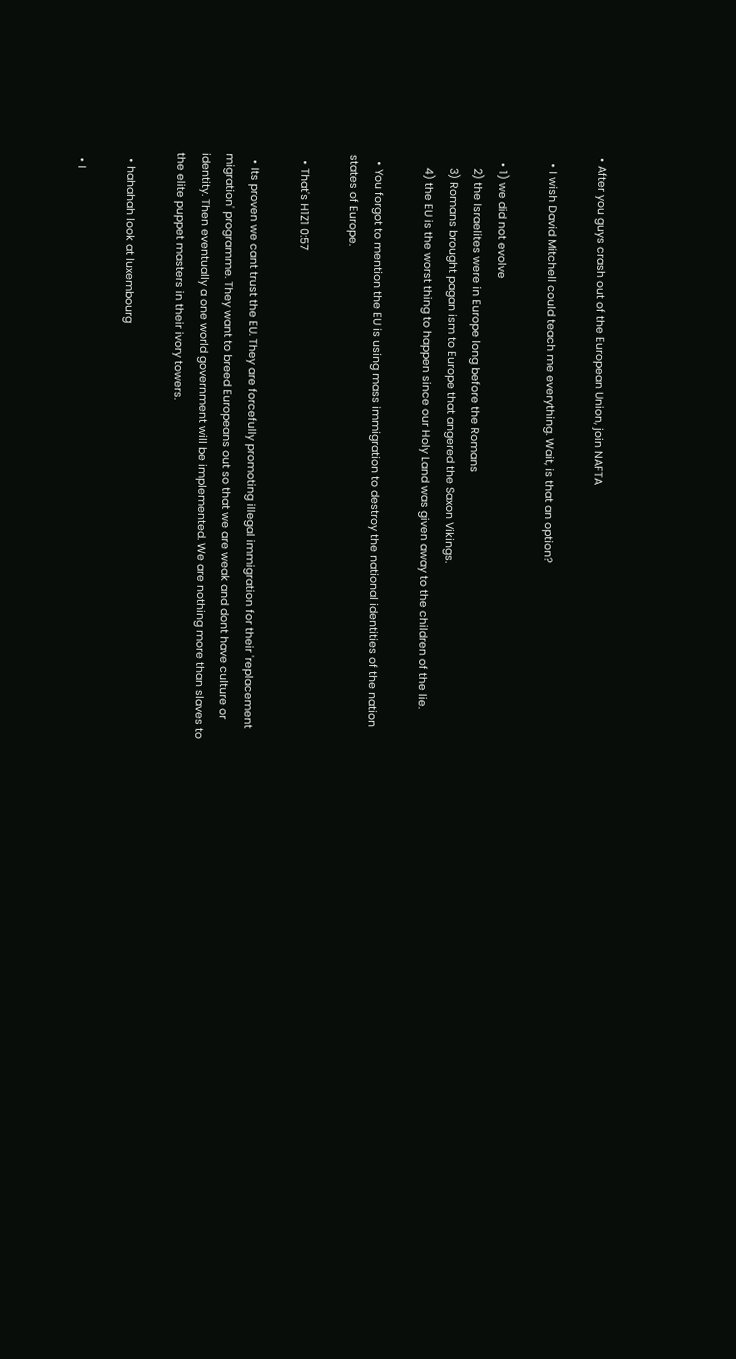• After you guys crash out of the European Union, join NAFTA

  • I wish David Mitchell could teach me everything. Wait, is that an option?

  • 1) we did not evolve
    2) the Israelites were in Europe long before the Romans
    3) Romans brought pagan ism to Europe that angered the Saxon Vikings.
    4) the EU is the worst thing to happen since our Holy Land was given away to the children of the lie.

  • You forgot to mention the EU is using mass immigration to destroy the national identities of the nation states of Europe.

  • That's H1Z1 0:57

  • Its proven we cant trust the EU. They are forcefully promoting illegal immigration for their 'replacement migration' programme. They want to breed Europeans out so that we are weak and dont have culture or identity. Then eventually a one world government will be implemented. We are nothing more than slaves to the elite puppet masters in their ivory towers.

  • hahahah look at luxembourg

  • I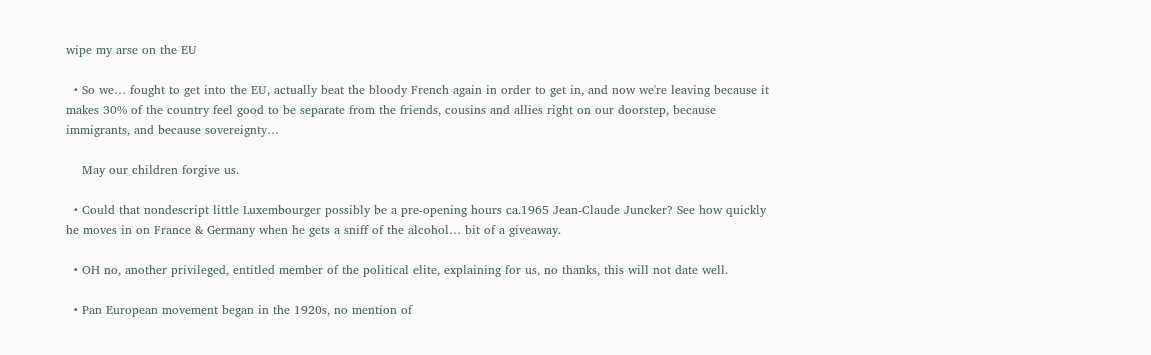wipe my arse on the EU

  • So we… fought to get into the EU, actually beat the bloody French again in order to get in, and now we're leaving because it makes 30% of the country feel good to be separate from the friends, cousins and allies right on our doorstep, because immigrants, and because sovereignty…

    May our children forgive us.

  • Could that nondescript little Luxembourger possibly be a pre-opening hours ca.1965 Jean-Claude Juncker? See how quickly he moves in on France & Germany when he gets a sniff of the alcohol… bit of a giveaway.

  • OH no, another privileged, entitled member of the political elite, explaining for us, no thanks, this will not date well.

  • Pan European movement began in the 1920s, no mention of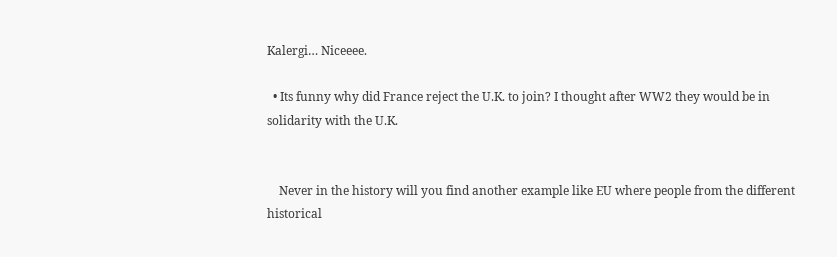Kalergi… Niceeee.

  • Its funny why did France reject the U.K. to join? I thought after WW2 they would be in solidarity with the U.K.


    Never in the history will you find another example like EU where people from the different historical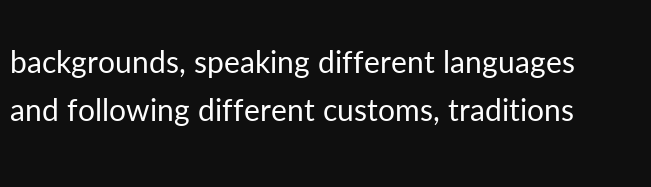backgrounds, speaking different languages and following different customs, traditions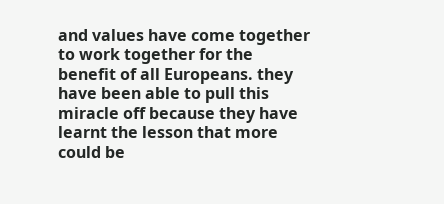and values have come together to work together for the benefit of all Europeans. they have been able to pull this miracle off because they have learnt the lesson that more could be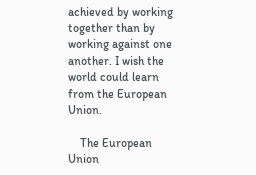achieved by working together than by working against one another. I wish the world could learn from the European Union.

    The European Union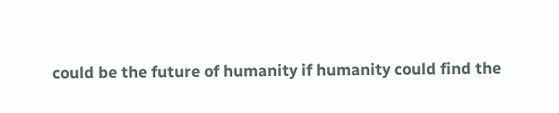could be the future of humanity if humanity could find the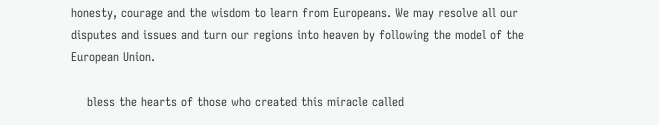honesty, courage and the wisdom to learn from Europeans. We may resolve all our disputes and issues and turn our regions into heaven by following the model of the European Union.

    bless the hearts of those who created this miracle called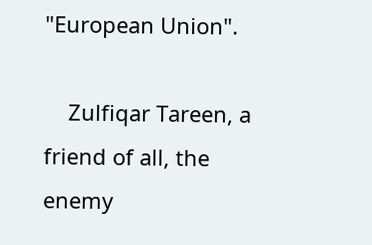"European Union".

    Zulfiqar Tareen, a friend of all, the enemy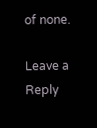of none.

Leave a Reply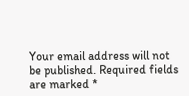Your email address will not be published. Required fields are marked *